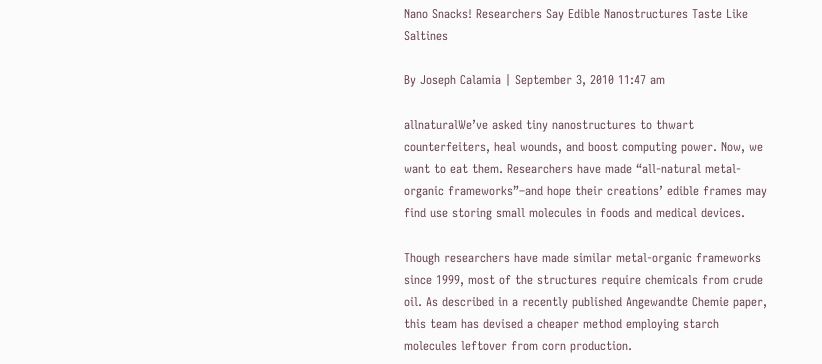Nano Snacks! Researchers Say Edible Nanostructures Taste Like Saltines

By Joseph Calamia | September 3, 2010 11:47 am

allnaturalWe’ve asked tiny nanostructures to thwart counterfeiters, heal wounds, and boost computing power. Now, we want to eat them. Researchers have made “all-natural metal-organic frameworks”–and hope their creations’ edible frames may find use storing small molecules in foods and medical devices.

Though researchers have made similar metal-organic frameworks since 1999, most of the structures require chemicals from crude oil. As described in a recently published Angewandte Chemie paper, this team has devised a cheaper method employing starch molecules leftover from corn production.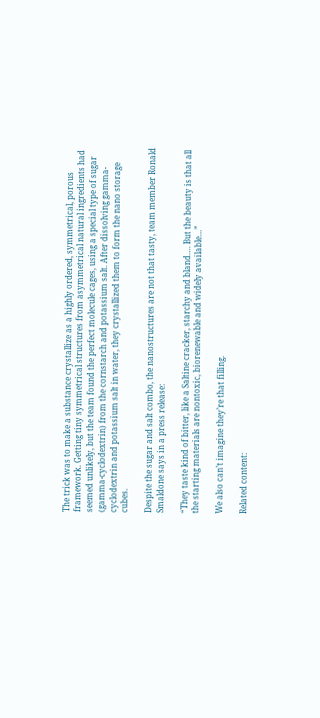The trick was to make a substance crystallize as a highly ordered, symmetrical, porous framework. Getting tiny symmetrical structures from asymmetrical natural ingredients had seemed unlikely, but the team found the perfect molecule cages, using a special type of sugar (gamma-cyclodextrin) from the cornstarch and potassium salt. After dissolving gamma-cyclodextrin and potassium salt in water, they crystallized them to form the nano storage cubes.

Despite the sugar and salt combo, the nanostructures are not that tasty, team member Ronald Smaldone says in a press release:

“They taste kind of bitter, like a Saltine cracker, starchy and bland…. But the beauty is that all the starting materials are nontoxic, biorenewable and widely available…”

We also can’t imagine they’re that filling.

Related content: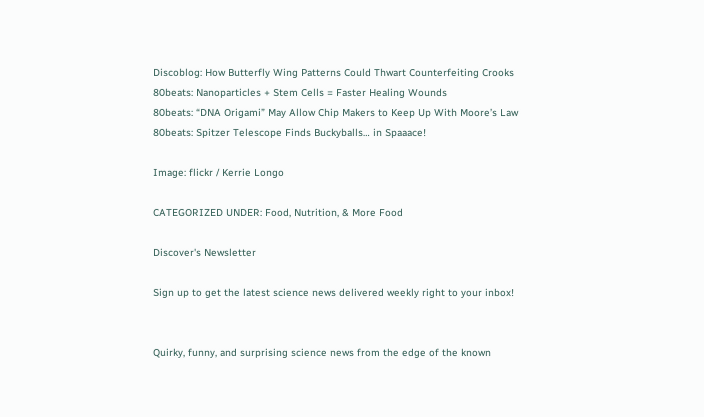Discoblog: How Butterfly Wing Patterns Could Thwart Counterfeiting Crooks
80beats: Nanoparticles + Stem Cells = Faster Healing Wounds
80beats: “DNA Origami” May Allow Chip Makers to Keep Up With Moore’s Law
80beats: Spitzer Telescope Finds Buckyballs… in Spaaace!

Image: flickr / Kerrie Longo

CATEGORIZED UNDER: Food, Nutrition, & More Food

Discover's Newsletter

Sign up to get the latest science news delivered weekly right to your inbox!


Quirky, funny, and surprising science news from the edge of the known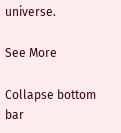universe.

See More

Collapse bottom bar